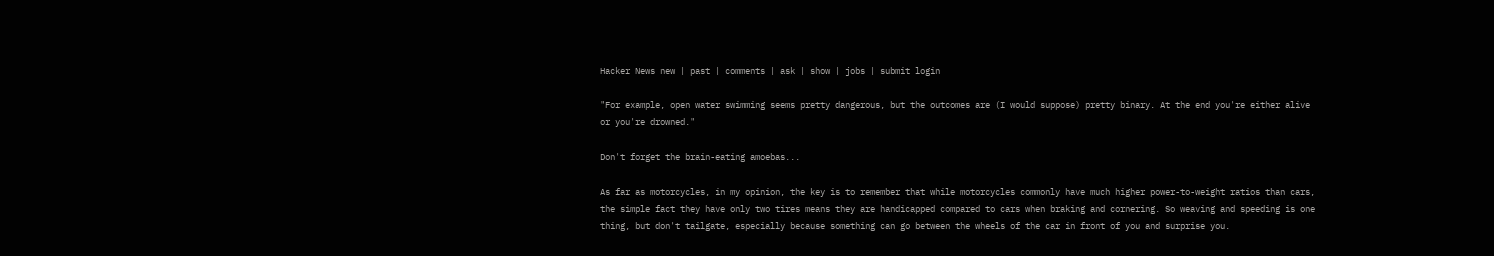Hacker News new | past | comments | ask | show | jobs | submit login

"For example, open water swimming seems pretty dangerous, but the outcomes are (I would suppose) pretty binary. At the end you're either alive or you're drowned."

Don't forget the brain-eating amoebas...

As far as motorcycles, in my opinion, the key is to remember that while motorcycles commonly have much higher power-to-weight ratios than cars, the simple fact they have only two tires means they are handicapped compared to cars when braking and cornering. So weaving and speeding is one thing, but don't tailgate, especially because something can go between the wheels of the car in front of you and surprise you.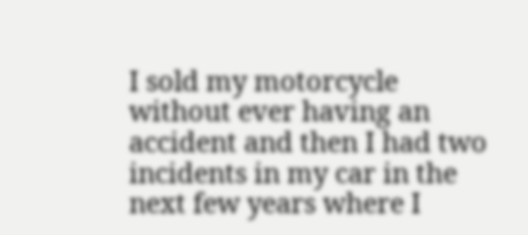I sold my motorcycle without ever having an accident and then I had two incidents in my car in the next few years where I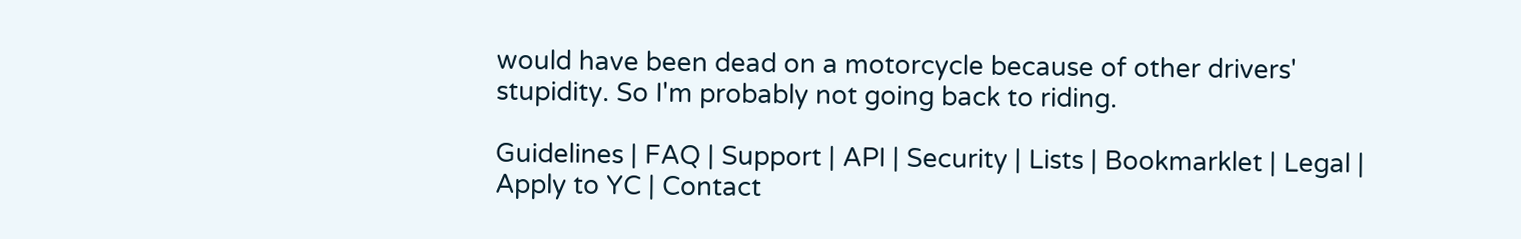would have been dead on a motorcycle because of other drivers' stupidity. So I'm probably not going back to riding.

Guidelines | FAQ | Support | API | Security | Lists | Bookmarklet | Legal | Apply to YC | Contact